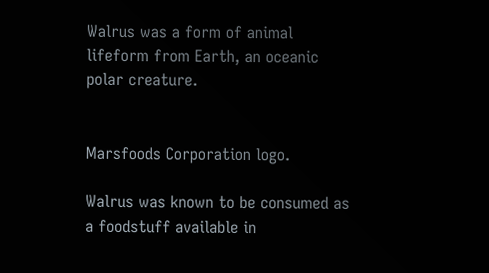Walrus was a form of animal lifeform from Earth, an oceanic polar creature.


Marsfoods Corporation logo.

Walrus was known to be consumed as a foodstuff available in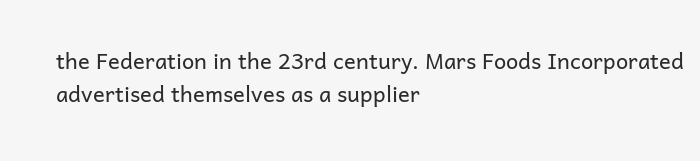the Federation in the 23rd century. Mars Foods Incorporated advertised themselves as a supplier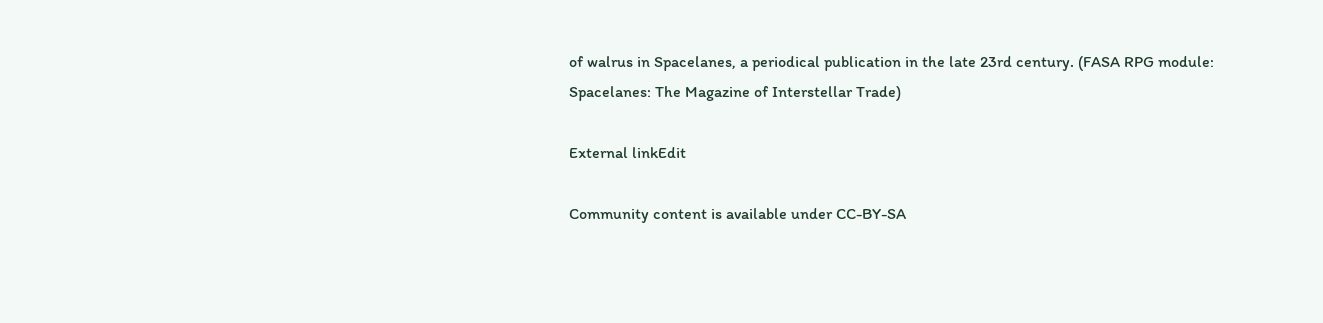of walrus in Spacelanes, a periodical publication in the late 23rd century. (FASA RPG module: Spacelanes: The Magazine of Interstellar Trade)

External linkEdit

Community content is available under CC-BY-SA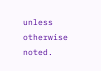unless otherwise noted.